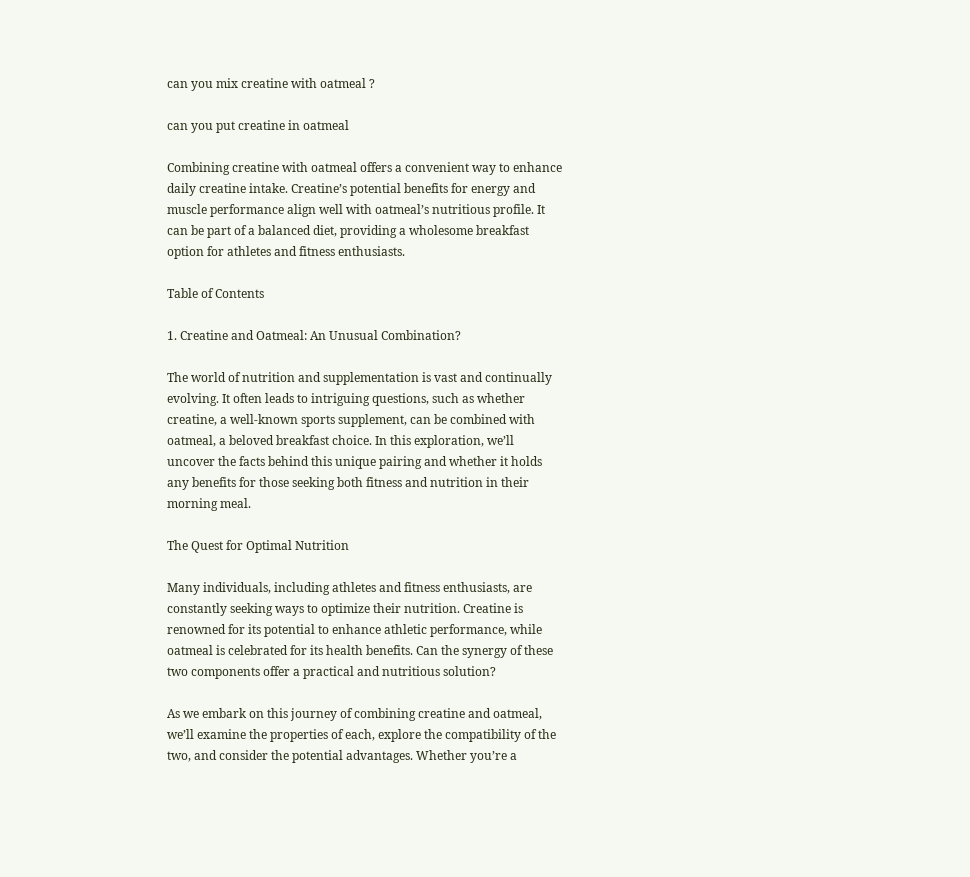can you mix creatine with oatmeal ?

can you put creatine in oatmeal

Combining creatine with oatmeal offers a convenient way to enhance daily creatine intake. Creatine’s potential benefits for energy and muscle performance align well with oatmeal’s nutritious profile. It can be part of a balanced diet, providing a wholesome breakfast option for athletes and fitness enthusiasts.

Table of Contents

1. Creatine and Oatmeal: An Unusual Combination?

The world of nutrition and supplementation is vast and continually evolving. It often leads to intriguing questions, such as whether creatine, a well-known sports supplement, can be combined with oatmeal, a beloved breakfast choice. In this exploration, we’ll uncover the facts behind this unique pairing and whether it holds any benefits for those seeking both fitness and nutrition in their morning meal.

The Quest for Optimal Nutrition

Many individuals, including athletes and fitness enthusiasts, are constantly seeking ways to optimize their nutrition. Creatine is renowned for its potential to enhance athletic performance, while oatmeal is celebrated for its health benefits. Can the synergy of these two components offer a practical and nutritious solution?

As we embark on this journey of combining creatine and oatmeal, we’ll examine the properties of each, explore the compatibility of the two, and consider the potential advantages. Whether you’re a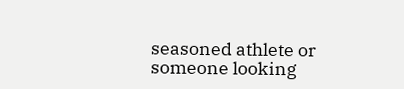seasoned athlete or someone looking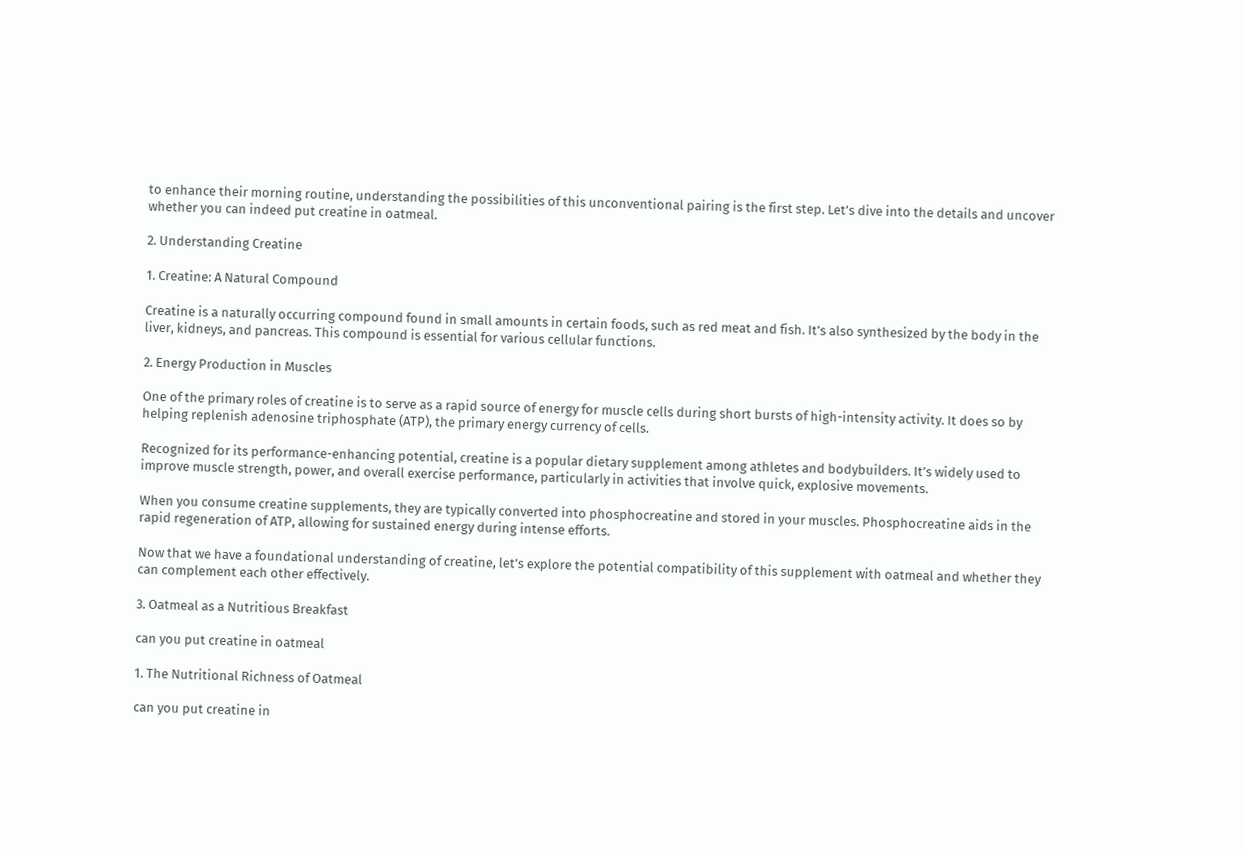to enhance their morning routine, understanding the possibilities of this unconventional pairing is the first step. Let’s dive into the details and uncover whether you can indeed put creatine in oatmeal.

2. Understanding Creatine

1. Creatine: A Natural Compound

Creatine is a naturally occurring compound found in small amounts in certain foods, such as red meat and fish. It’s also synthesized by the body in the liver, kidneys, and pancreas. This compound is essential for various cellular functions.

2. Energy Production in Muscles

One of the primary roles of creatine is to serve as a rapid source of energy for muscle cells during short bursts of high-intensity activity. It does so by helping replenish adenosine triphosphate (ATP), the primary energy currency of cells.

Recognized for its performance-enhancing potential, creatine is a popular dietary supplement among athletes and bodybuilders. It’s widely used to improve muscle strength, power, and overall exercise performance, particularly in activities that involve quick, explosive movements.

When you consume creatine supplements, they are typically converted into phosphocreatine and stored in your muscles. Phosphocreatine aids in the rapid regeneration of ATP, allowing for sustained energy during intense efforts.

Now that we have a foundational understanding of creatine, let’s explore the potential compatibility of this supplement with oatmeal and whether they can complement each other effectively.

3. Oatmeal as a Nutritious Breakfast

can you put creatine in oatmeal

1. The Nutritional Richness of Oatmeal

can you put creatine in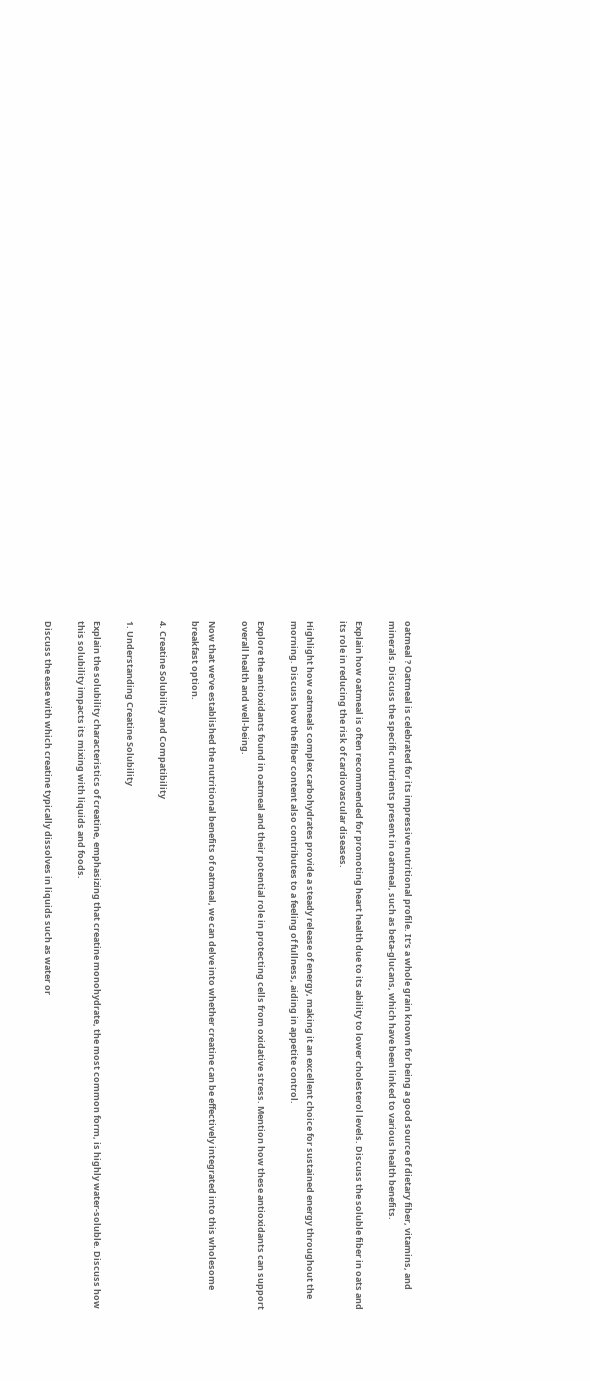oatmeal ? Oatmeal is celebrated for its impressive nutritional profile. It’s a whole grain known for being a good source of dietary fiber, vitamins, and minerals. Discuss the specific nutrients present in oatmeal, such as beta-glucans, which have been linked to various health benefits.

Explain how oatmeal is often recommended for promoting heart health due to its ability to lower cholesterol levels. Discuss the soluble fiber in oats and its role in reducing the risk of cardiovascular diseases.

Highlight how oatmeals complex carbohydrates provide a steady release of energy, making it an excellent choice for sustained energy throughout the morning. Discuss how the fiber content also contributes to a feeling of fullness, aiding in appetite control.

Explore the antioxidants found in oatmeal and their potential role in protecting cells from oxidative stress. Mention how these antioxidants can support overall health and well-being.

Now that we’ve established the nutritional benefits of oatmeal, we can delve into whether creatine can be effectively integrated into this wholesome breakfast option.

4. Creatine Solubility and Compatibility

1. Understanding Creatine Solubility

Explain the solubility characteristics of creatine, emphasizing that creatine monohydrate, the most common form, is highly water-soluble. Discuss how this solubility impacts its mixing with liquids and foods.

Discuss the ease with which creatine typically dissolves in liquids such as water or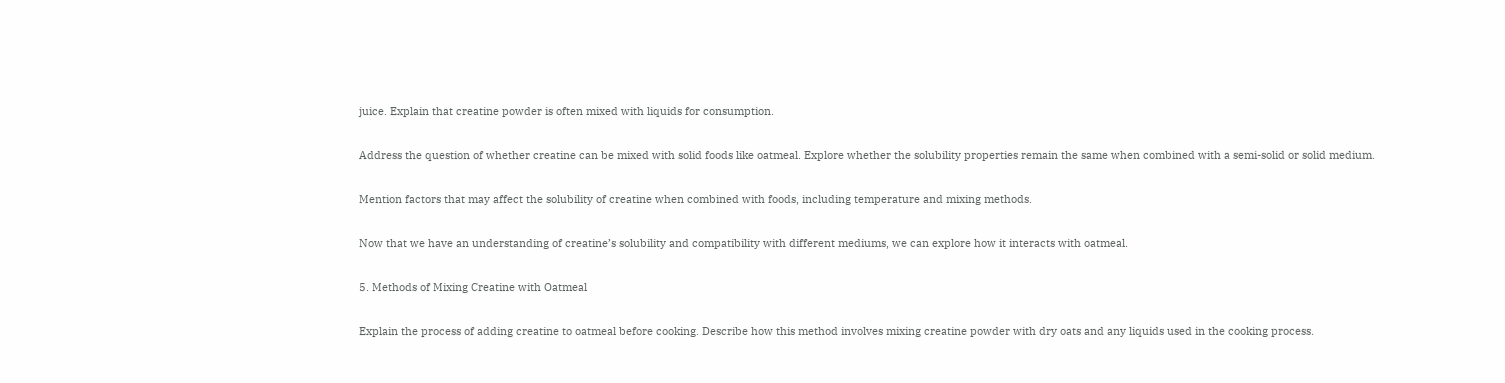juice. Explain that creatine powder is often mixed with liquids for consumption.

Address the question of whether creatine can be mixed with solid foods like oatmeal. Explore whether the solubility properties remain the same when combined with a semi-solid or solid medium.

Mention factors that may affect the solubility of creatine when combined with foods, including temperature and mixing methods.

Now that we have an understanding of creatine’s solubility and compatibility with different mediums, we can explore how it interacts with oatmeal.

5. Methods of Mixing Creatine with Oatmeal

Explain the process of adding creatine to oatmeal before cooking. Describe how this method involves mixing creatine powder with dry oats and any liquids used in the cooking process.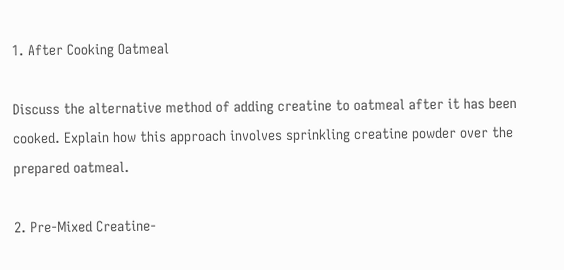1. After Cooking Oatmeal

Discuss the alternative method of adding creatine to oatmeal after it has been cooked. Explain how this approach involves sprinkling creatine powder over the prepared oatmeal.

2. Pre-Mixed Creatine-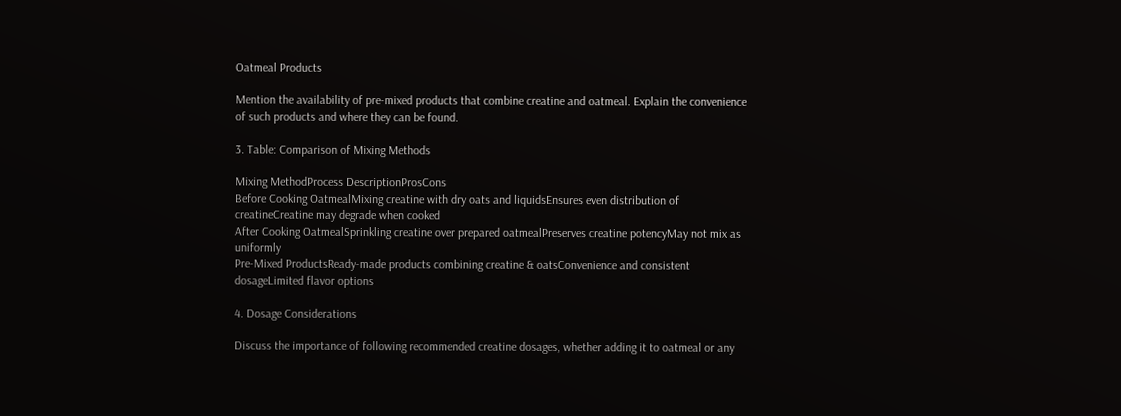Oatmeal Products

Mention the availability of pre-mixed products that combine creatine and oatmeal. Explain the convenience of such products and where they can be found.

3. Table: Comparison of Mixing Methods

Mixing MethodProcess DescriptionProsCons
Before Cooking OatmealMixing creatine with dry oats and liquidsEnsures even distribution of creatineCreatine may degrade when cooked
After Cooking OatmealSprinkling creatine over prepared oatmealPreserves creatine potencyMay not mix as uniformly
Pre-Mixed ProductsReady-made products combining creatine & oatsConvenience and consistent dosageLimited flavor options

4. Dosage Considerations

Discuss the importance of following recommended creatine dosages, whether adding it to oatmeal or any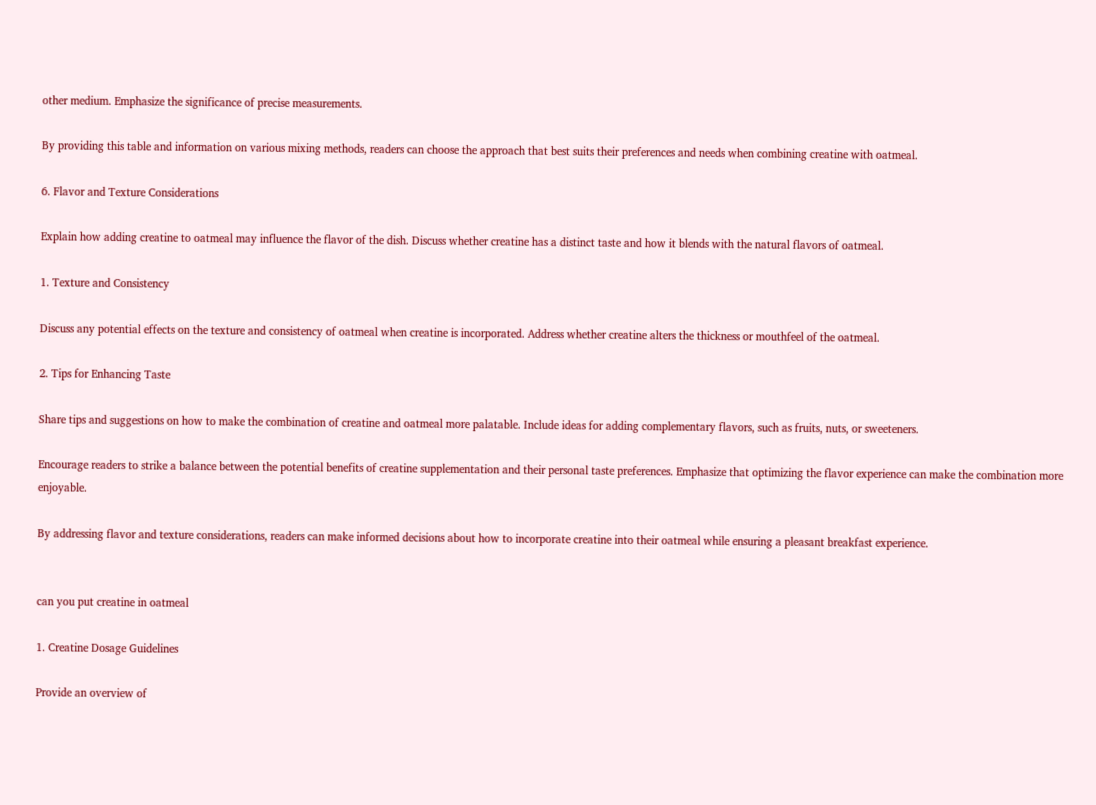other medium. Emphasize the significance of precise measurements.

By providing this table and information on various mixing methods, readers can choose the approach that best suits their preferences and needs when combining creatine with oatmeal.

6. Flavor and Texture Considerations

Explain how adding creatine to oatmeal may influence the flavor of the dish. Discuss whether creatine has a distinct taste and how it blends with the natural flavors of oatmeal.

1. Texture and Consistency

Discuss any potential effects on the texture and consistency of oatmeal when creatine is incorporated. Address whether creatine alters the thickness or mouthfeel of the oatmeal.

2. Tips for Enhancing Taste

Share tips and suggestions on how to make the combination of creatine and oatmeal more palatable. Include ideas for adding complementary flavors, such as fruits, nuts, or sweeteners.

Encourage readers to strike a balance between the potential benefits of creatine supplementation and their personal taste preferences. Emphasize that optimizing the flavor experience can make the combination more enjoyable.

By addressing flavor and texture considerations, readers can make informed decisions about how to incorporate creatine into their oatmeal while ensuring a pleasant breakfast experience.


can you put creatine in oatmeal

1. Creatine Dosage Guidelines

Provide an overview of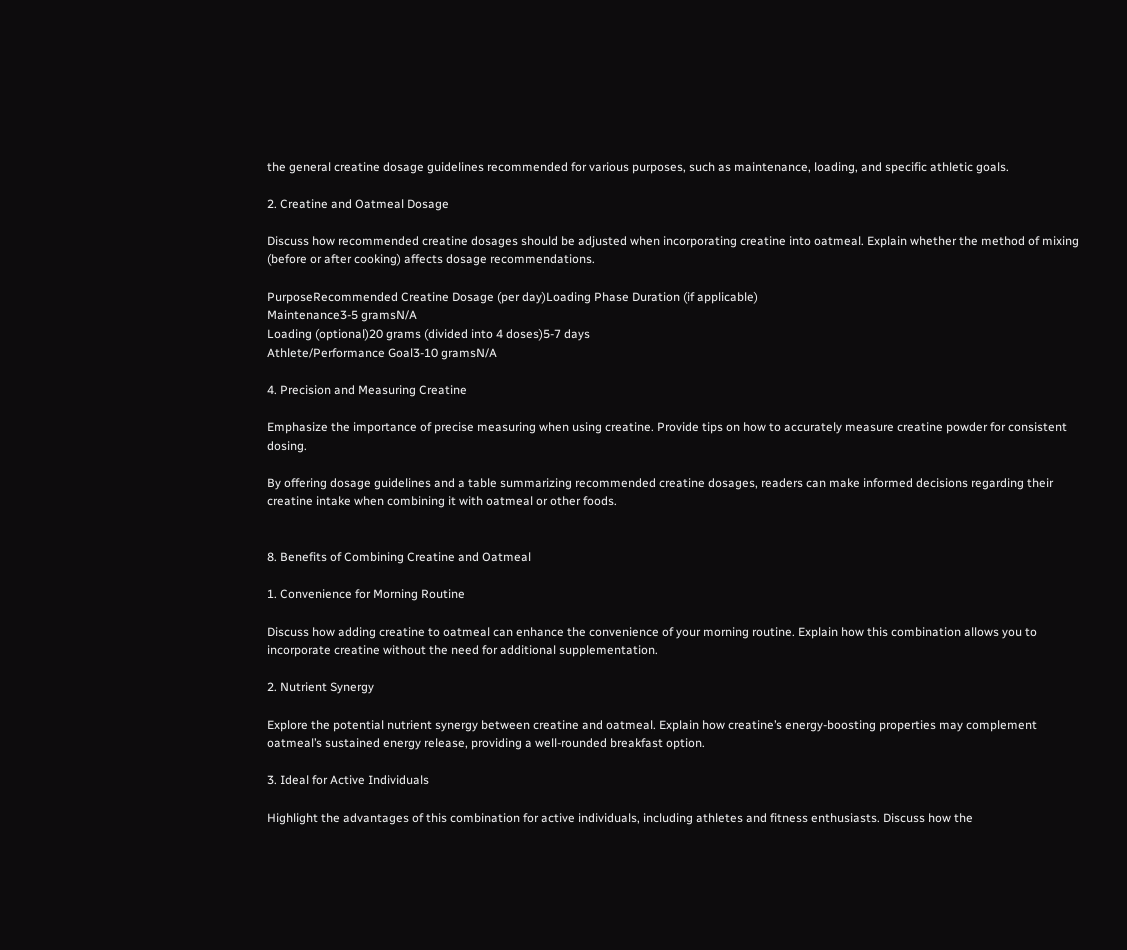the general creatine dosage guidelines recommended for various purposes, such as maintenance, loading, and specific athletic goals.

2. Creatine and Oatmeal Dosage

Discuss how recommended creatine dosages should be adjusted when incorporating creatine into oatmeal. Explain whether the method of mixing (before or after cooking) affects dosage recommendations.

PurposeRecommended Creatine Dosage (per day)Loading Phase Duration (if applicable)
Maintenance3-5 gramsN/A
Loading (optional)20 grams (divided into 4 doses)5-7 days
Athlete/Performance Goal3-10 gramsN/A

4. Precision and Measuring Creatine

Emphasize the importance of precise measuring when using creatine. Provide tips on how to accurately measure creatine powder for consistent dosing.

By offering dosage guidelines and a table summarizing recommended creatine dosages, readers can make informed decisions regarding their creatine intake when combining it with oatmeal or other foods.


8. Benefits of Combining Creatine and Oatmeal

1. Convenience for Morning Routine

Discuss how adding creatine to oatmeal can enhance the convenience of your morning routine. Explain how this combination allows you to incorporate creatine without the need for additional supplementation.

2. Nutrient Synergy

Explore the potential nutrient synergy between creatine and oatmeal. Explain how creatine’s energy-boosting properties may complement oatmeal’s sustained energy release, providing a well-rounded breakfast option.

3. Ideal for Active Individuals

Highlight the advantages of this combination for active individuals, including athletes and fitness enthusiasts. Discuss how the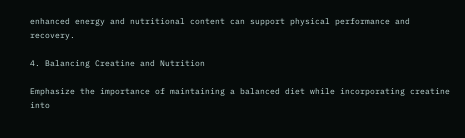enhanced energy and nutritional content can support physical performance and recovery.

4. Balancing Creatine and Nutrition

Emphasize the importance of maintaining a balanced diet while incorporating creatine into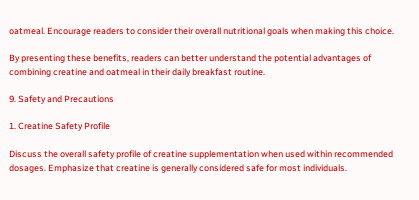oatmeal. Encourage readers to consider their overall nutritional goals when making this choice.

By presenting these benefits, readers can better understand the potential advantages of combining creatine and oatmeal in their daily breakfast routine.

9. Safety and Precautions

1. Creatine Safety Profile

Discuss the overall safety profile of creatine supplementation when used within recommended dosages. Emphasize that creatine is generally considered safe for most individuals.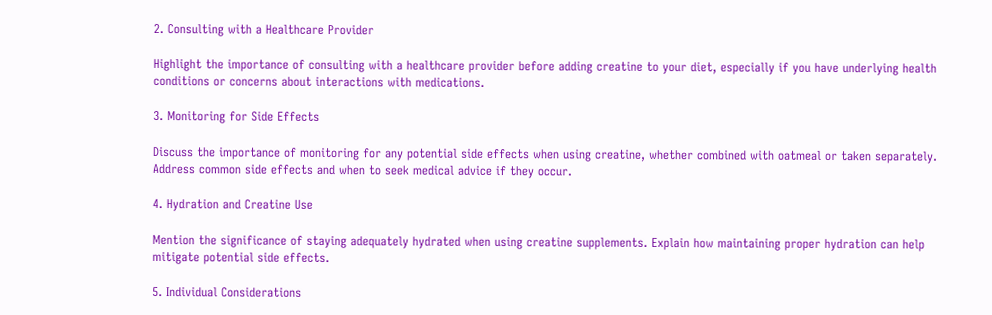2. Consulting with a Healthcare Provider

Highlight the importance of consulting with a healthcare provider before adding creatine to your diet, especially if you have underlying health conditions or concerns about interactions with medications.

3. Monitoring for Side Effects

Discuss the importance of monitoring for any potential side effects when using creatine, whether combined with oatmeal or taken separately. Address common side effects and when to seek medical advice if they occur.

4. Hydration and Creatine Use

Mention the significance of staying adequately hydrated when using creatine supplements. Explain how maintaining proper hydration can help mitigate potential side effects.

5. Individual Considerations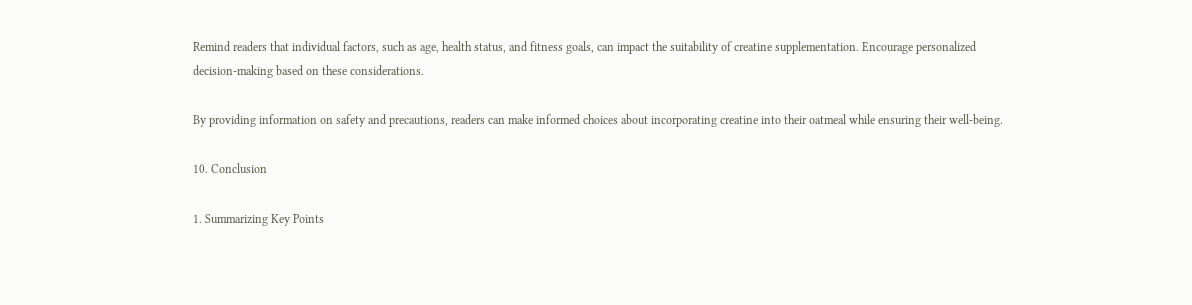Remind readers that individual factors, such as age, health status, and fitness goals, can impact the suitability of creatine supplementation. Encourage personalized decision-making based on these considerations.

By providing information on safety and precautions, readers can make informed choices about incorporating creatine into their oatmeal while ensuring their well-being.

10. Conclusion

1. Summarizing Key Points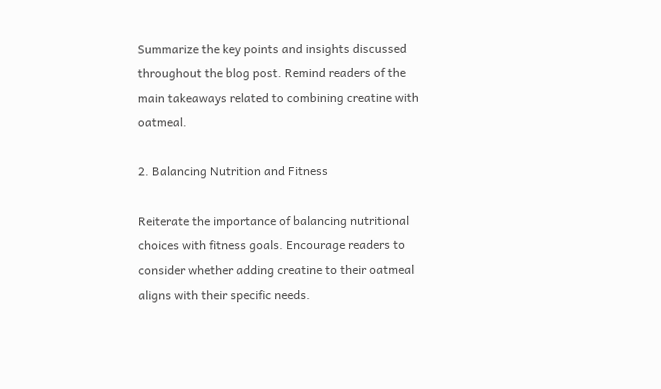Summarize the key points and insights discussed throughout the blog post. Remind readers of the main takeaways related to combining creatine with oatmeal.

2. Balancing Nutrition and Fitness

Reiterate the importance of balancing nutritional choices with fitness goals. Encourage readers to consider whether adding creatine to their oatmeal aligns with their specific needs.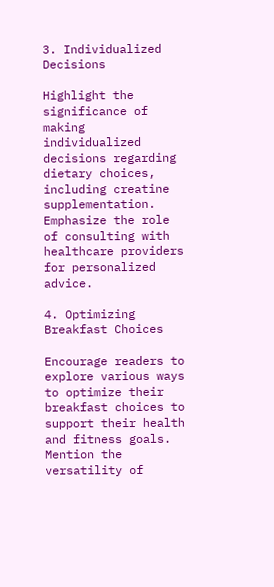3. Individualized Decisions

Highlight the significance of making individualized decisions regarding dietary choices, including creatine supplementation. Emphasize the role of consulting with healthcare providers for personalized advice.

4. Optimizing Breakfast Choices

Encourage readers to explore various ways to optimize their breakfast choices to support their health and fitness goals. Mention the versatility of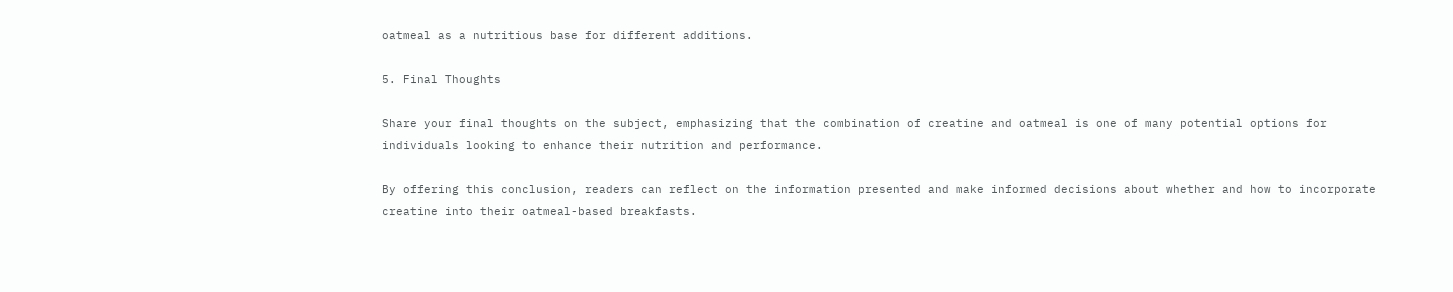oatmeal as a nutritious base for different additions.

5. Final Thoughts

Share your final thoughts on the subject, emphasizing that the combination of creatine and oatmeal is one of many potential options for individuals looking to enhance their nutrition and performance.

By offering this conclusion, readers can reflect on the information presented and make informed decisions about whether and how to incorporate creatine into their oatmeal-based breakfasts.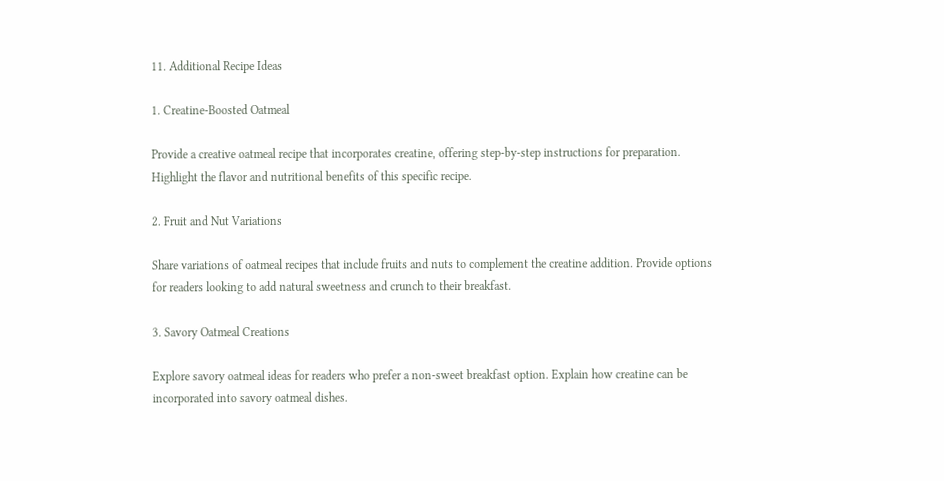11. Additional Recipe Ideas

1. Creatine-Boosted Oatmeal

Provide a creative oatmeal recipe that incorporates creatine, offering step-by-step instructions for preparation. Highlight the flavor and nutritional benefits of this specific recipe.

2. Fruit and Nut Variations

Share variations of oatmeal recipes that include fruits and nuts to complement the creatine addition. Provide options for readers looking to add natural sweetness and crunch to their breakfast.

3. Savory Oatmeal Creations

Explore savory oatmeal ideas for readers who prefer a non-sweet breakfast option. Explain how creatine can be incorporated into savory oatmeal dishes.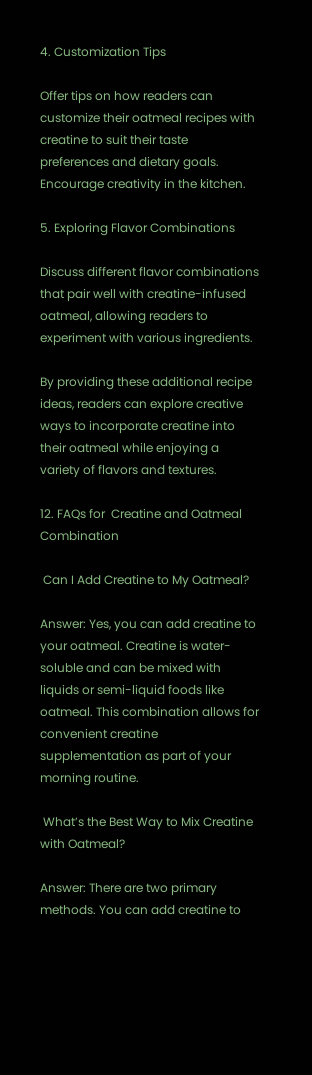4. Customization Tips

Offer tips on how readers can customize their oatmeal recipes with creatine to suit their taste preferences and dietary goals. Encourage creativity in the kitchen.

5. Exploring Flavor Combinations

Discuss different flavor combinations that pair well with creatine-infused oatmeal, allowing readers to experiment with various ingredients.

By providing these additional recipe ideas, readers can explore creative ways to incorporate creatine into their oatmeal while enjoying a variety of flavors and textures.

12. FAQs for  Creatine and Oatmeal Combination

 Can I Add Creatine to My Oatmeal?

Answer: Yes, you can add creatine to your oatmeal. Creatine is water-soluble and can be mixed with liquids or semi-liquid foods like oatmeal. This combination allows for convenient creatine supplementation as part of your morning routine.

 What’s the Best Way to Mix Creatine with Oatmeal?

Answer: There are two primary methods. You can add creatine to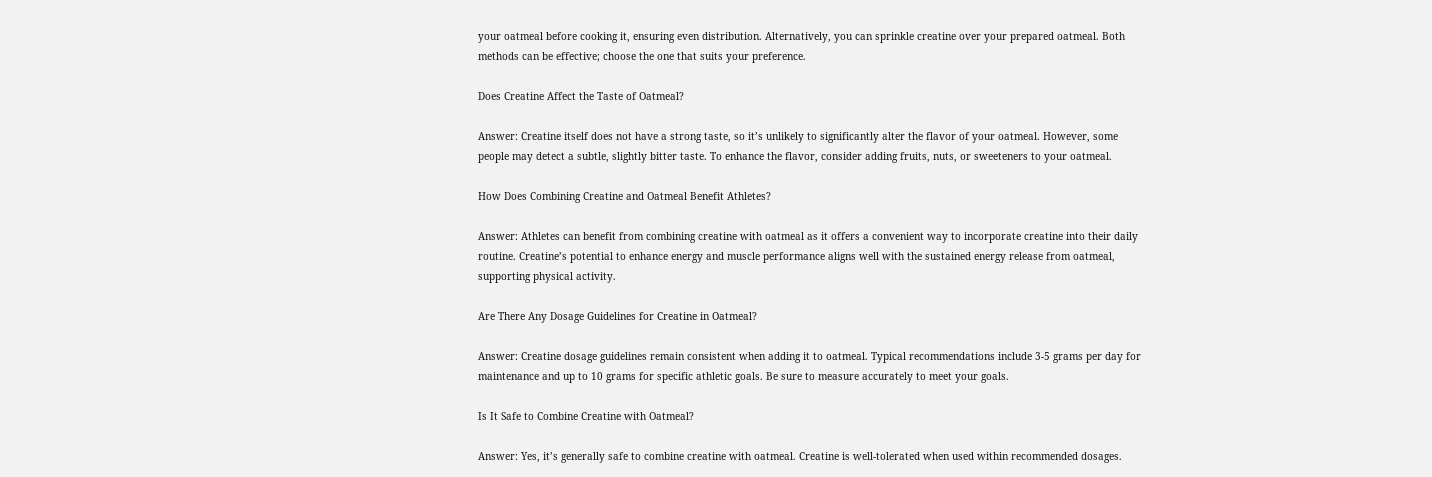your oatmeal before cooking it, ensuring even distribution. Alternatively, you can sprinkle creatine over your prepared oatmeal. Both methods can be effective; choose the one that suits your preference.

Does Creatine Affect the Taste of Oatmeal?

Answer: Creatine itself does not have a strong taste, so it’s unlikely to significantly alter the flavor of your oatmeal. However, some people may detect a subtle, slightly bitter taste. To enhance the flavor, consider adding fruits, nuts, or sweeteners to your oatmeal.

How Does Combining Creatine and Oatmeal Benefit Athletes?

Answer: Athletes can benefit from combining creatine with oatmeal as it offers a convenient way to incorporate creatine into their daily routine. Creatine’s potential to enhance energy and muscle performance aligns well with the sustained energy release from oatmeal, supporting physical activity.

Are There Any Dosage Guidelines for Creatine in Oatmeal?

Answer: Creatine dosage guidelines remain consistent when adding it to oatmeal. Typical recommendations include 3-5 grams per day for maintenance and up to 10 grams for specific athletic goals. Be sure to measure accurately to meet your goals.

Is It Safe to Combine Creatine with Oatmeal?

Answer: Yes, it’s generally safe to combine creatine with oatmeal. Creatine is well-tolerated when used within recommended dosages.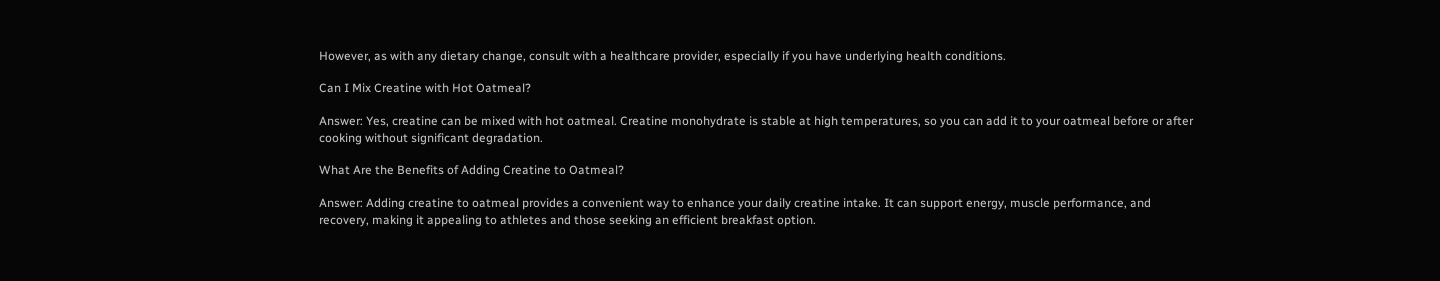However, as with any dietary change, consult with a healthcare provider, especially if you have underlying health conditions.

Can I Mix Creatine with Hot Oatmeal?

Answer: Yes, creatine can be mixed with hot oatmeal. Creatine monohydrate is stable at high temperatures, so you can add it to your oatmeal before or after cooking without significant degradation.

What Are the Benefits of Adding Creatine to Oatmeal?

Answer: Adding creatine to oatmeal provides a convenient way to enhance your daily creatine intake. It can support energy, muscle performance, and recovery, making it appealing to athletes and those seeking an efficient breakfast option.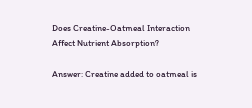Does Creatine-Oatmeal Interaction Affect Nutrient Absorption?

Answer: Creatine added to oatmeal is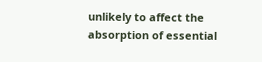unlikely to affect the absorption of essential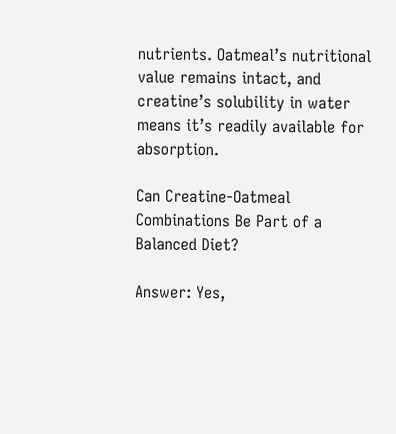nutrients. Oatmeal’s nutritional value remains intact, and creatine’s solubility in water means it’s readily available for absorption.

Can Creatine-Oatmeal Combinations Be Part of a Balanced Diet?

Answer: Yes,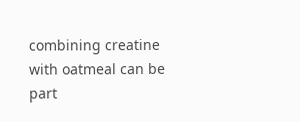combining creatine with oatmeal can be part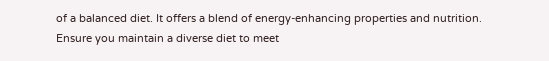of a balanced diet. It offers a blend of energy-enhancing properties and nutrition. Ensure you maintain a diverse diet to meet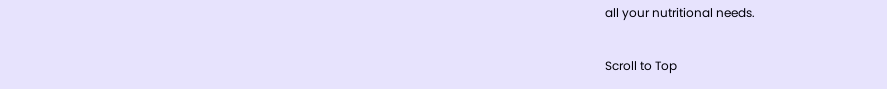all your nutritional needs.

Scroll to Top